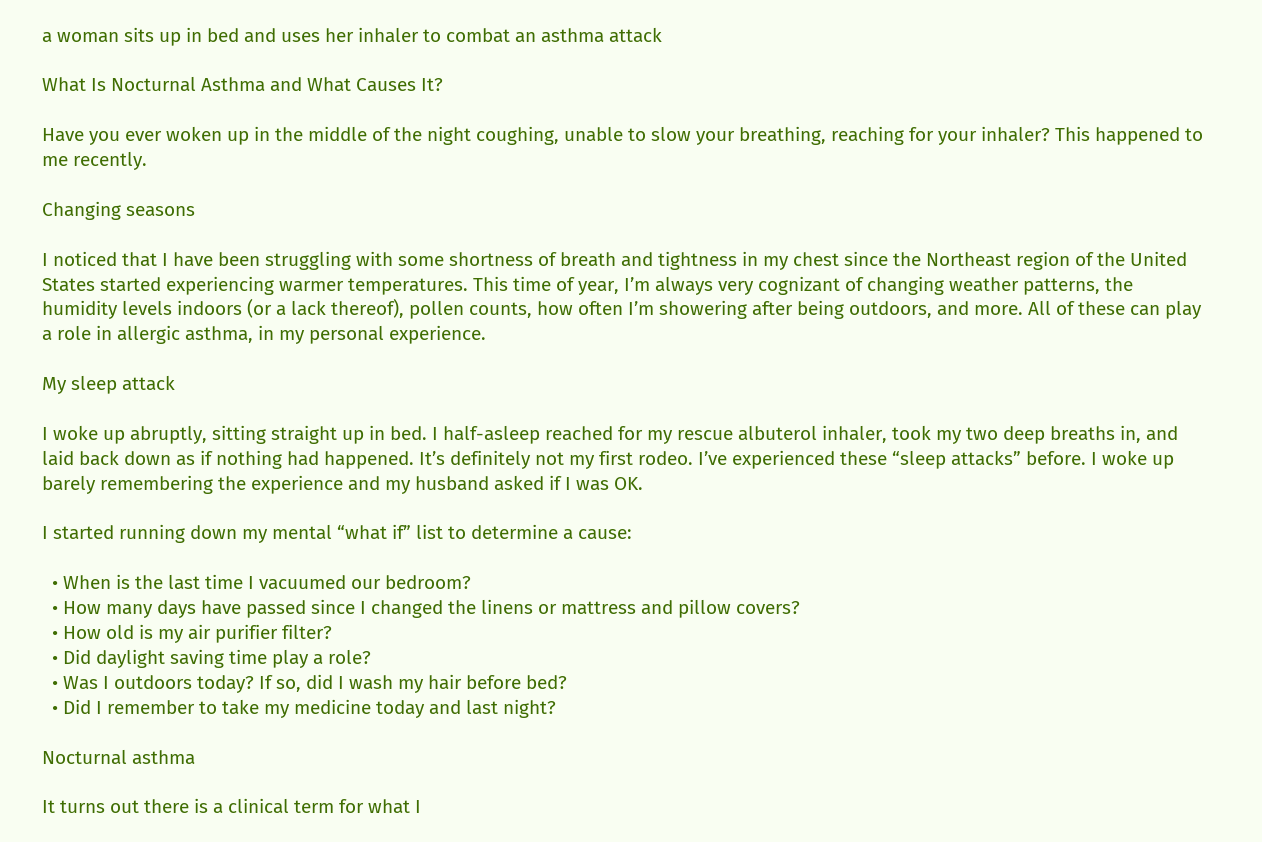a woman sits up in bed and uses her inhaler to combat an asthma attack

What Is Nocturnal Asthma and What Causes It?

Have you ever woken up in the middle of the night coughing, unable to slow your breathing, reaching for your inhaler? This happened to me recently.

Changing seasons

I noticed that I have been struggling with some shortness of breath and tightness in my chest since the Northeast region of the United States started experiencing warmer temperatures. This time of year, I’m always very cognizant of changing weather patterns, the humidity levels indoors (or a lack thereof), pollen counts, how often I’m showering after being outdoors, and more. All of these can play a role in allergic asthma, in my personal experience.

My sleep attack

I woke up abruptly, sitting straight up in bed. I half-asleep reached for my rescue albuterol inhaler, took my two deep breaths in, and laid back down as if nothing had happened. It’s definitely not my first rodeo. I’ve experienced these “sleep attacks” before. I woke up barely remembering the experience and my husband asked if I was OK.

I started running down my mental “what if” list to determine a cause:

  • When is the last time I vacuumed our bedroom?
  • How many days have passed since I changed the linens or mattress and pillow covers?
  • How old is my air purifier filter?
  • Did daylight saving time play a role?
  • Was I outdoors today? If so, did I wash my hair before bed?
  • Did I remember to take my medicine today and last night?

Nocturnal asthma

It turns out there is a clinical term for what I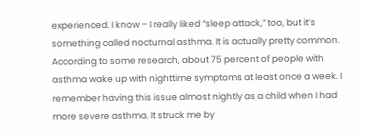experienced. I know – I really liked “sleep attack,” too, but it’s something called nocturnal asthma. It is actually pretty common. According to some research, about 75 percent of people with asthma wake up with nighttime symptoms at least once a week. I remember having this issue almost nightly as a child when I had more severe asthma. It struck me by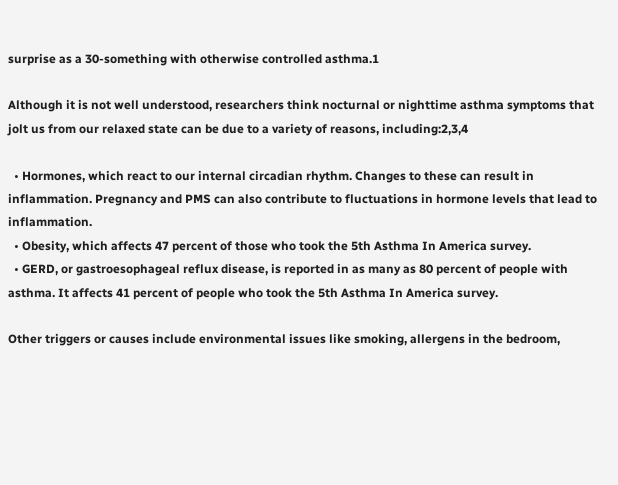surprise as a 30-something with otherwise controlled asthma.1

Although it is not well understood, researchers think nocturnal or nighttime asthma symptoms that jolt us from our relaxed state can be due to a variety of reasons, including:2,3,4

  • Hormones, which react to our internal circadian rhythm. Changes to these can result in inflammation. Pregnancy and PMS can also contribute to fluctuations in hormone levels that lead to inflammation.
  • Obesity, which affects 47 percent of those who took the 5th Asthma In America survey.
  • GERD, or gastroesophageal reflux disease, is reported in as many as 80 percent of people with asthma. It affects 41 percent of people who took the 5th Asthma In America survey.

Other triggers or causes include environmental issues like smoking, allergens in the bedroom,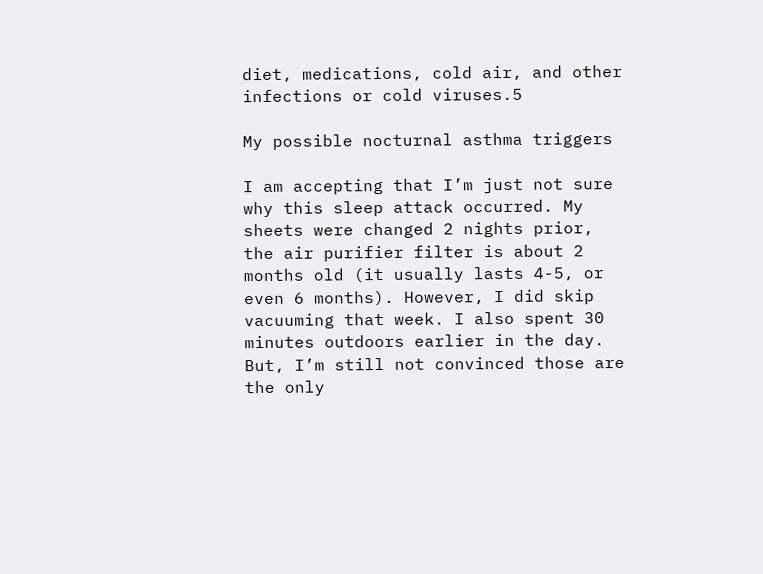diet, medications, cold air, and other infections or cold viruses.5

My possible nocturnal asthma triggers

I am accepting that I’m just not sure why this sleep attack occurred. My sheets were changed 2 nights prior, the air purifier filter is about 2 months old (it usually lasts 4-5, or even 6 months). However, I did skip vacuuming that week. I also spent 30 minutes outdoors earlier in the day. But, I’m still not convinced those are the only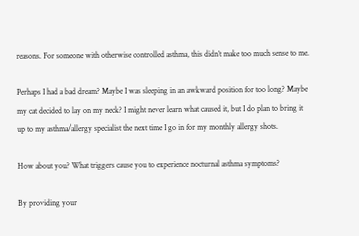reasons. For someone with otherwise controlled asthma, this didn’t make too much sense to me.

Perhaps I had a bad dream? Maybe I was sleeping in an awkward position for too long? Maybe my cat decided to lay on my neck? I might never learn what caused it, but I do plan to bring it up to my asthma/allergy specialist the next time I go in for my monthly allergy shots.

How about you? What triggers cause you to experience nocturnal asthma symptoms?

By providing your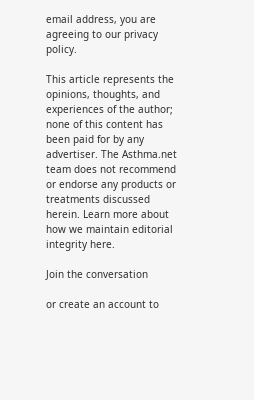email address, you are agreeing to our privacy policy.

This article represents the opinions, thoughts, and experiences of the author; none of this content has been paid for by any advertiser. The Asthma.net team does not recommend or endorse any products or treatments discussed herein. Learn more about how we maintain editorial integrity here.

Join the conversation

or create an account to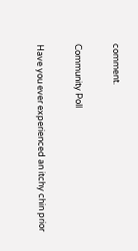comment.

Community Poll

Have you ever experienced an itchy chin prior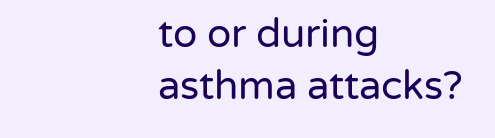to or during asthma attacks?